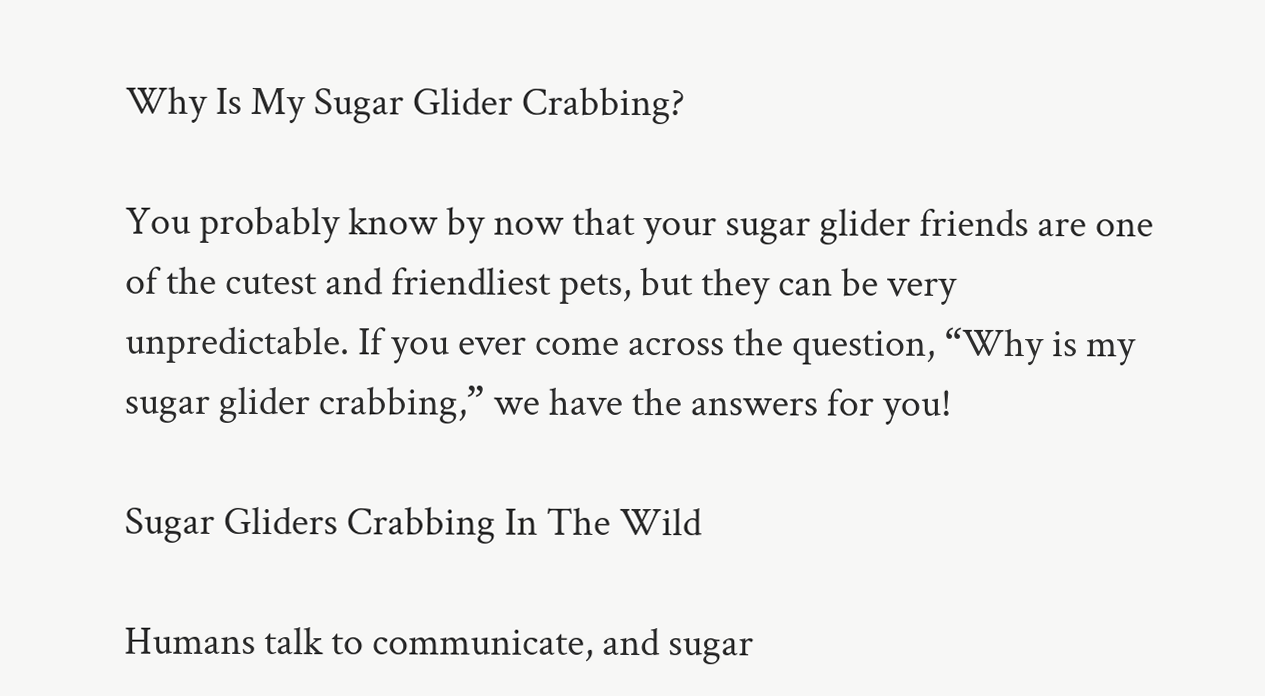Why Is My Sugar Glider Crabbing?

You probably know by now that your sugar glider friends are one of the cutest and friendliest pets, but they can be very unpredictable. If you ever come across the question, “Why is my sugar glider crabbing,” we have the answers for you!

Sugar Gliders Crabbing In The Wild

Humans talk to communicate, and sugar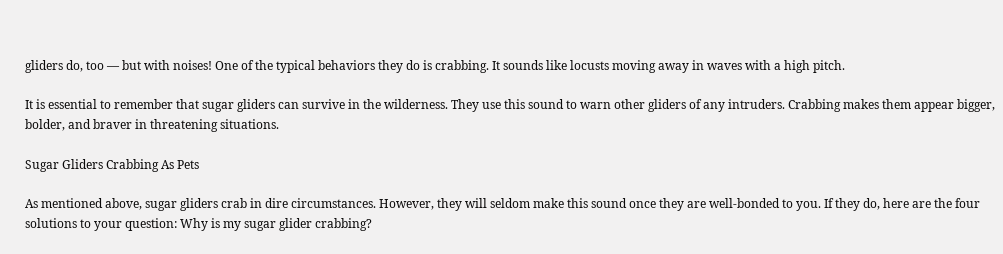gliders do, too — but with noises! One of the typical behaviors they do is crabbing. It sounds like locusts moving away in waves with a high pitch.

It is essential to remember that sugar gliders can survive in the wilderness. They use this sound to warn other gliders of any intruders. Crabbing makes them appear bigger, bolder, and braver in threatening situations.

Sugar Gliders Crabbing As Pets

As mentioned above, sugar gliders crab in dire circumstances. However, they will seldom make this sound once they are well-bonded to you. If they do, here are the four solutions to your question: Why is my sugar glider crabbing?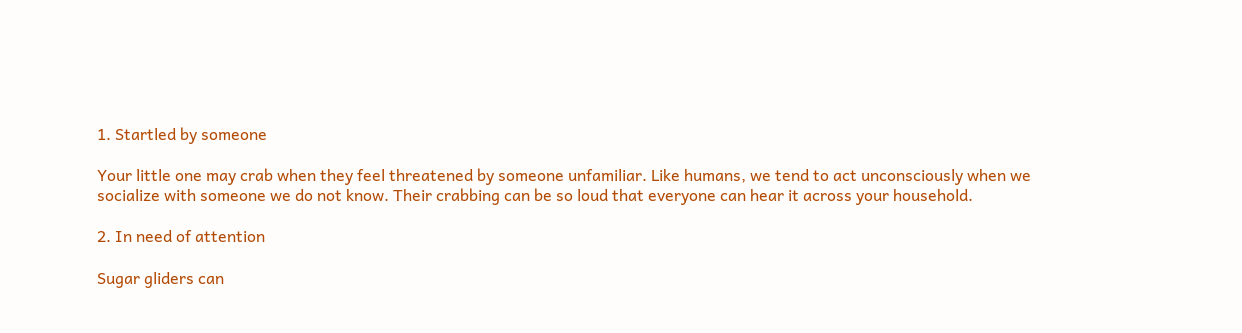1. Startled by someone

Your little one may crab when they feel threatened by someone unfamiliar. Like humans, we tend to act unconsciously when we socialize with someone we do not know. Their crabbing can be so loud that everyone can hear it across your household.

2. In need of attention

Sugar gliders can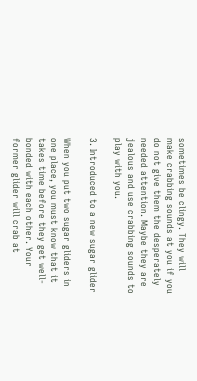sometimes be clingy. They will make crabbing sounds at you if you do not give them the desperately needed attention. Maybe they are jealous and use crabbing sounds to play with you.

3. Introduced to a new sugar glider

When you put two sugar gliders in one place, you must know that it takes time before they get well-bonded with each other. Your former glider will crab at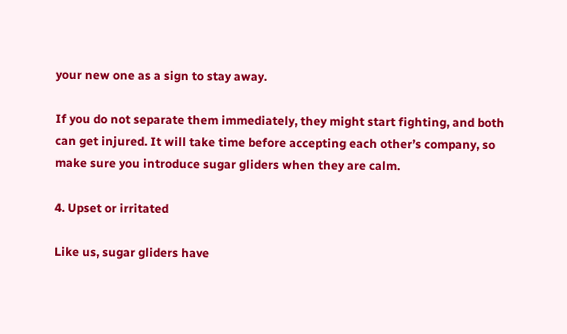your new one as a sign to stay away.

If you do not separate them immediately, they might start fighting, and both can get injured. It will take time before accepting each other’s company, so make sure you introduce sugar gliders when they are calm.

4. Upset or irritated

Like us, sugar gliders have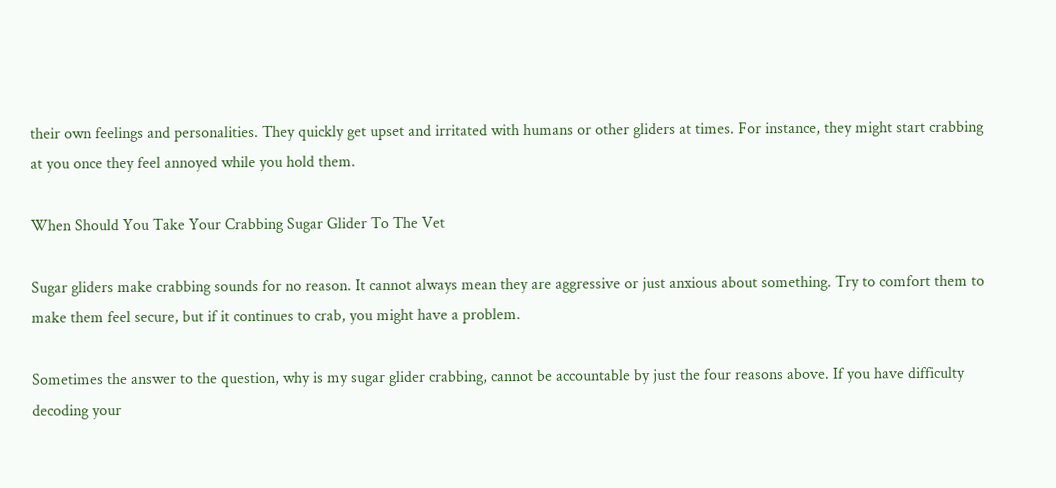their own feelings and personalities. They quickly get upset and irritated with humans or other gliders at times. For instance, they might start crabbing at you once they feel annoyed while you hold them.

When Should You Take Your Crabbing Sugar Glider To The Vet

Sugar gliders make crabbing sounds for no reason. It cannot always mean they are aggressive or just anxious about something. Try to comfort them to make them feel secure, but if it continues to crab, you might have a problem.

Sometimes the answer to the question, why is my sugar glider crabbing, cannot be accountable by just the four reasons above. If you have difficulty decoding your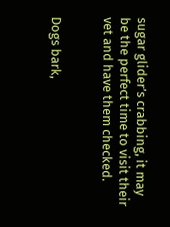sugar glider’s crabbing, it may be the perfect time to visit their vet and have them checked.


Dogs bark,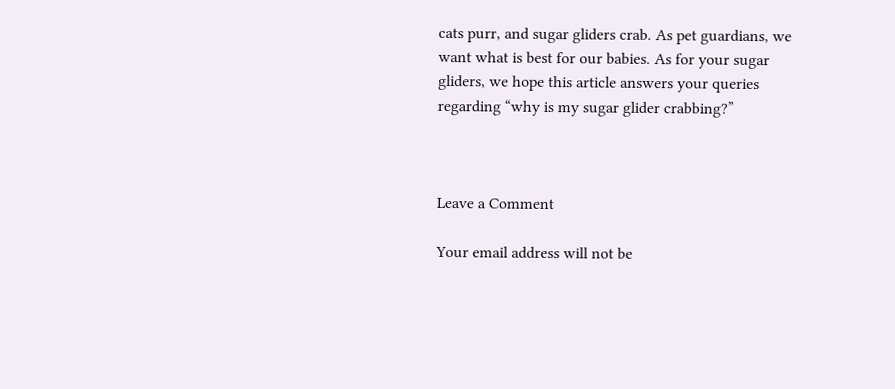cats purr, and sugar gliders crab. As pet guardians, we want what is best for our babies. As for your sugar gliders, we hope this article answers your queries regarding “why is my sugar glider crabbing?”



Leave a Comment

Your email address will not be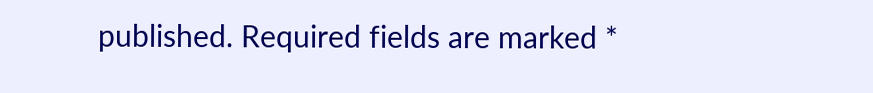published. Required fields are marked *